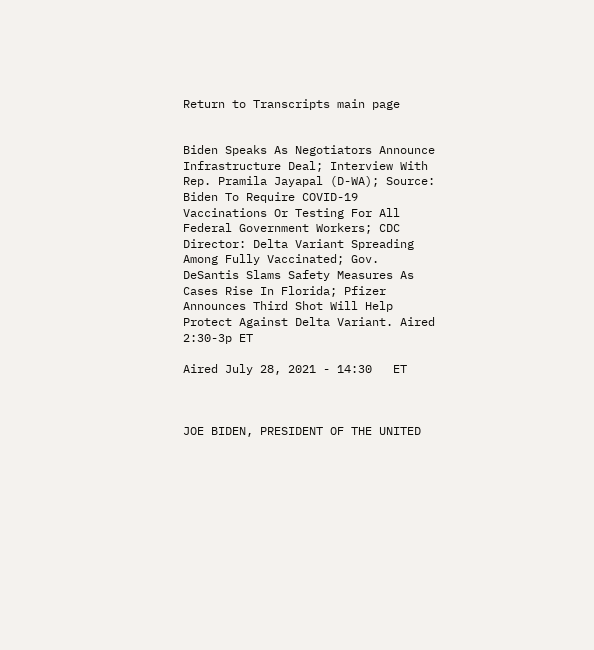Return to Transcripts main page


Biden Speaks As Negotiators Announce Infrastructure Deal; Interview With Rep. Pramila Jayapal (D-WA); Source: Biden To Require COVID-19 Vaccinations Or Testing For All Federal Government Workers; CDC Director: Delta Variant Spreading Among Fully Vaccinated; Gov. DeSantis Slams Safety Measures As Cases Rise In Florida; Pfizer Announces Third Shot Will Help Protect Against Delta Variant. Aired 2:30-3p ET

Aired July 28, 2021 - 14:30   ET



JOE BIDEN, PRESIDENT OF THE UNITED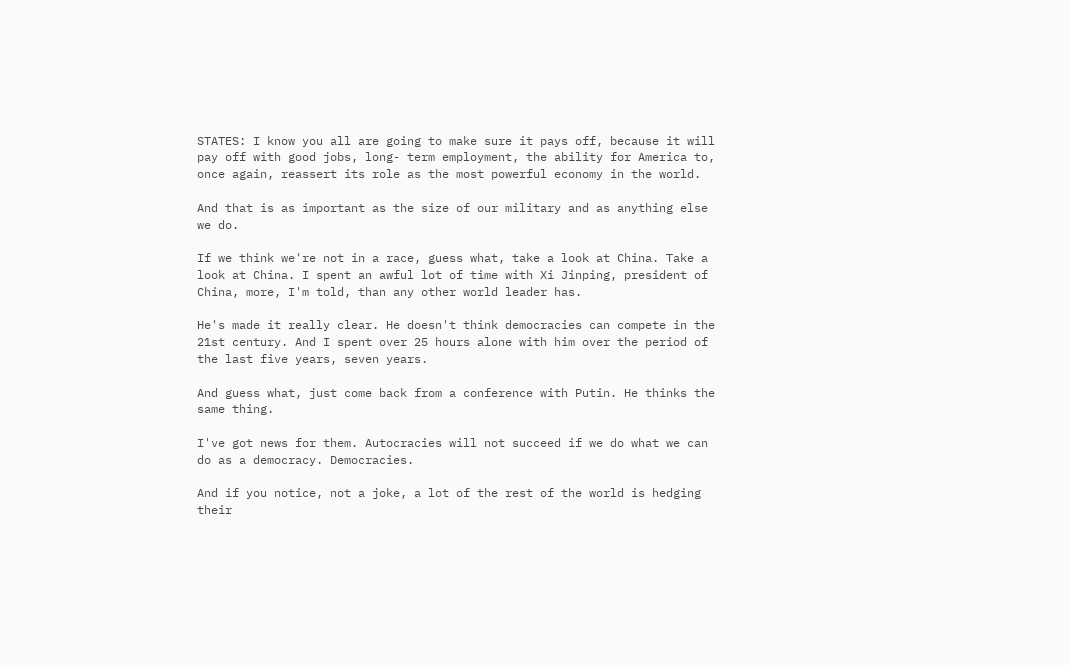STATES: I know you all are going to make sure it pays off, because it will pay off with good jobs, long- term employment, the ability for America to, once again, reassert its role as the most powerful economy in the world.

And that is as important as the size of our military and as anything else we do.

If we think we're not in a race, guess what, take a look at China. Take a look at China. I spent an awful lot of time with Xi Jinping, president of China, more, I'm told, than any other world leader has.

He's made it really clear. He doesn't think democracies can compete in the 21st century. And I spent over 25 hours alone with him over the period of the last five years, seven years.

And guess what, just come back from a conference with Putin. He thinks the same thing.

I've got news for them. Autocracies will not succeed if we do what we can do as a democracy. Democracies.

And if you notice, not a joke, a lot of the rest of the world is hedging their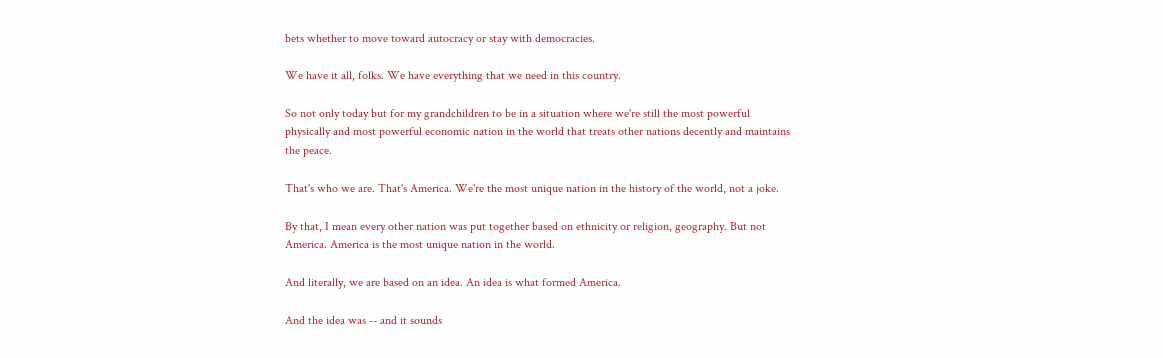bets whether to move toward autocracy or stay with democracies.

We have it all, folks. We have everything that we need in this country.

So not only today but for my grandchildren to be in a situation where we're still the most powerful physically and most powerful economic nation in the world that treats other nations decently and maintains the peace.

That's who we are. That's America. We're the most unique nation in the history of the world, not a joke.

By that, I mean every other nation was put together based on ethnicity or religion, geography. But not America. America is the most unique nation in the world.

And literally, we are based on an idea. An idea is what formed America.

And the idea was -- and it sounds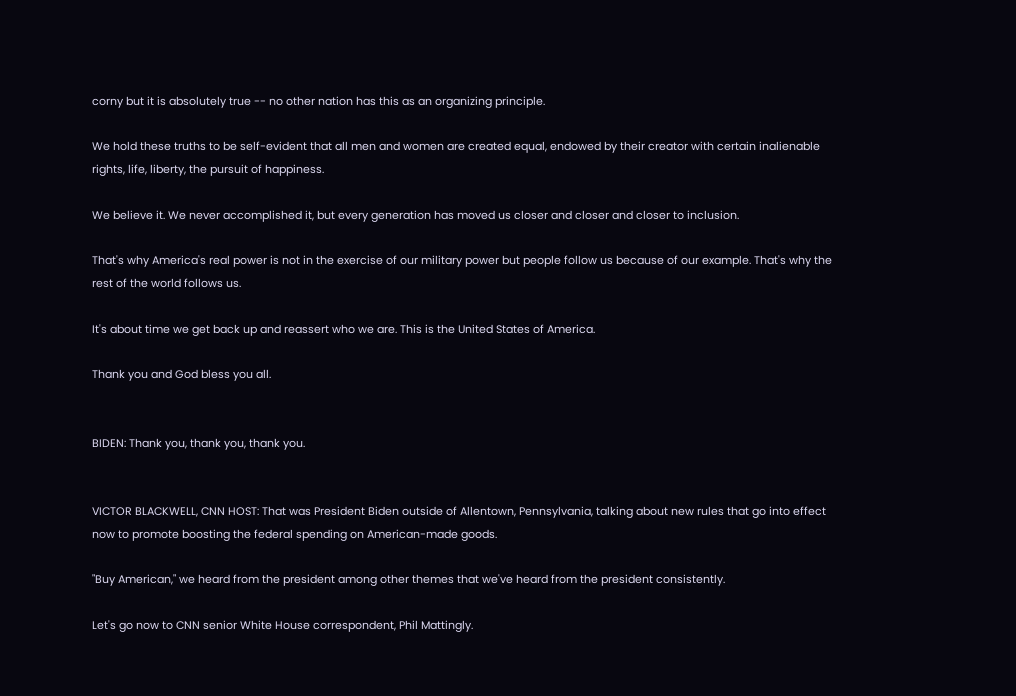corny but it is absolutely true -- no other nation has this as an organizing principle.

We hold these truths to be self-evident that all men and women are created equal, endowed by their creator with certain inalienable rights, life, liberty, the pursuit of happiness.

We believe it. We never accomplished it, but every generation has moved us closer and closer and closer to inclusion.

That's why America's real power is not in the exercise of our military power but people follow us because of our example. That's why the rest of the world follows us.

It's about time we get back up and reassert who we are. This is the United States of America.

Thank you and God bless you all.


BIDEN: Thank you, thank you, thank you.


VICTOR BLACKWELL, CNN HOST: That was President Biden outside of Allentown, Pennsylvania, talking about new rules that go into effect now to promote boosting the federal spending on American-made goods.

"Buy American," we heard from the president among other themes that we've heard from the president consistently.

Let's go now to CNN senior White House correspondent, Phil Mattingly.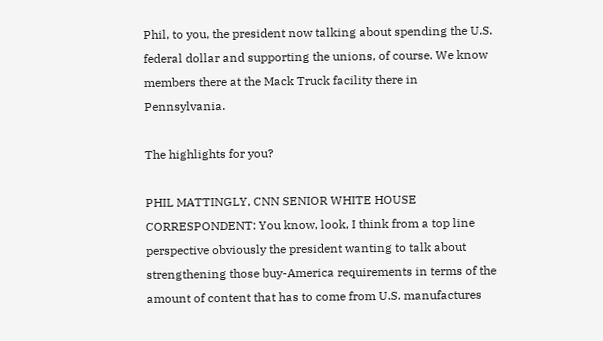Phil, to you, the president now talking about spending the U.S. federal dollar and supporting the unions, of course. We know members there at the Mack Truck facility there in Pennsylvania.

The highlights for you?

PHIL MATTINGLY, CNN SENIOR WHITE HOUSE CORRESPONDENT: You know, look, I think from a top line perspective obviously the president wanting to talk about strengthening those buy-America requirements in terms of the amount of content that has to come from U.S. manufactures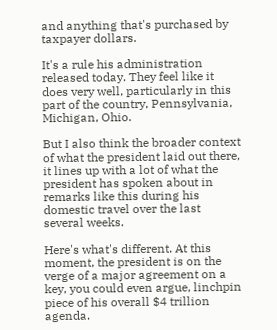and anything that's purchased by taxpayer dollars.

It's a rule his administration released today. They feel like it does very well, particularly in this part of the country, Pennsylvania, Michigan, Ohio.

But I also think the broader context of what the president laid out there, it lines up with a lot of what the president has spoken about in remarks like this during his domestic travel over the last several weeks.

Here's what's different. At this moment, the president is on the verge of a major agreement on a key, you could even argue, linchpin piece of his overall $4 trillion agenda.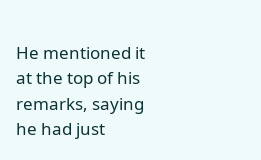He mentioned it at the top of his remarks, saying he had just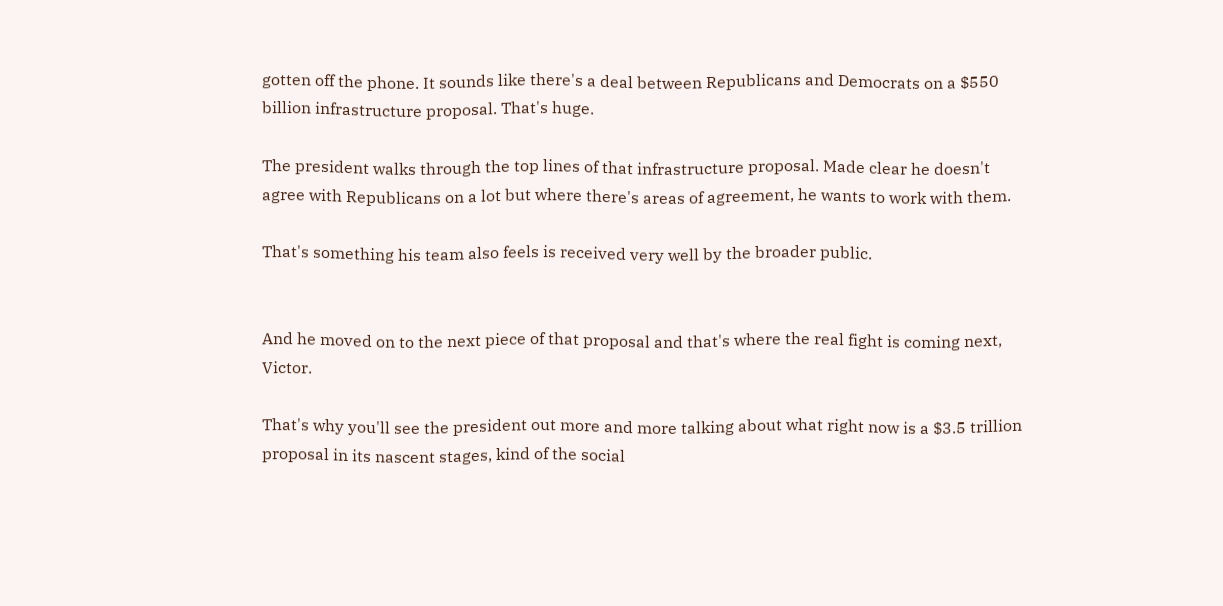gotten off the phone. It sounds like there's a deal between Republicans and Democrats on a $550 billion infrastructure proposal. That's huge.

The president walks through the top lines of that infrastructure proposal. Made clear he doesn't agree with Republicans on a lot but where there's areas of agreement, he wants to work with them.

That's something his team also feels is received very well by the broader public.


And he moved on to the next piece of that proposal and that's where the real fight is coming next, Victor.

That's why you'll see the president out more and more talking about what right now is a $3.5 trillion proposal in its nascent stages, kind of the social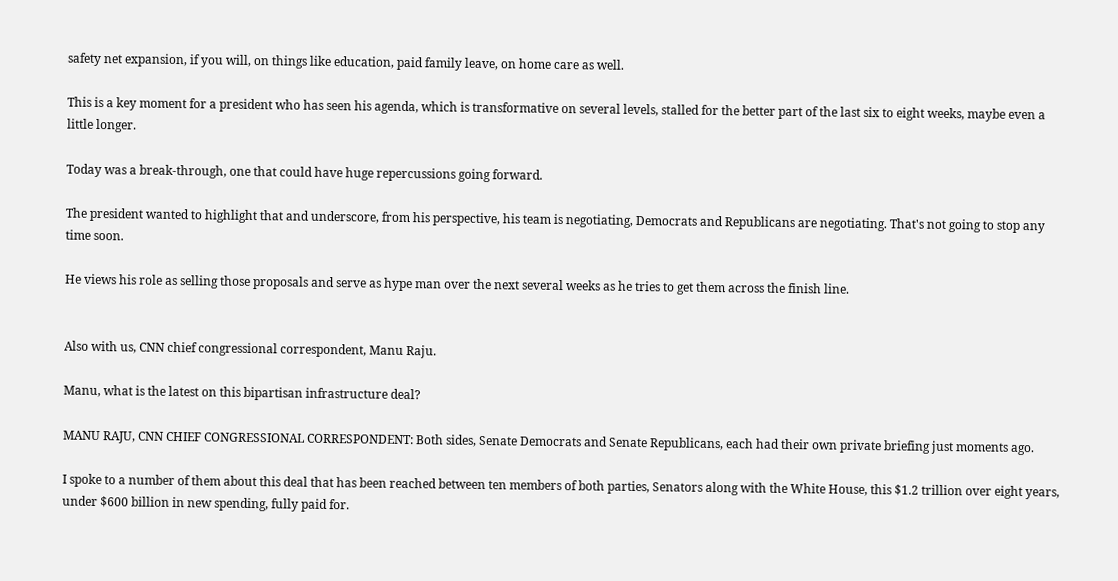safety net expansion, if you will, on things like education, paid family leave, on home care as well.

This is a key moment for a president who has seen his agenda, which is transformative on several levels, stalled for the better part of the last six to eight weeks, maybe even a little longer.

Today was a break-through, one that could have huge repercussions going forward.

The president wanted to highlight that and underscore, from his perspective, his team is negotiating, Democrats and Republicans are negotiating. That's not going to stop any time soon.

He views his role as selling those proposals and serve as hype man over the next several weeks as he tries to get them across the finish line.


Also with us, CNN chief congressional correspondent, Manu Raju.

Manu, what is the latest on this bipartisan infrastructure deal?

MANU RAJU, CNN CHIEF CONGRESSIONAL CORRESPONDENT: Both sides, Senate Democrats and Senate Republicans, each had their own private briefing just moments ago.

I spoke to a number of them about this deal that has been reached between ten members of both parties, Senators along with the White House, this $1.2 trillion over eight years, under $600 billion in new spending, fully paid for.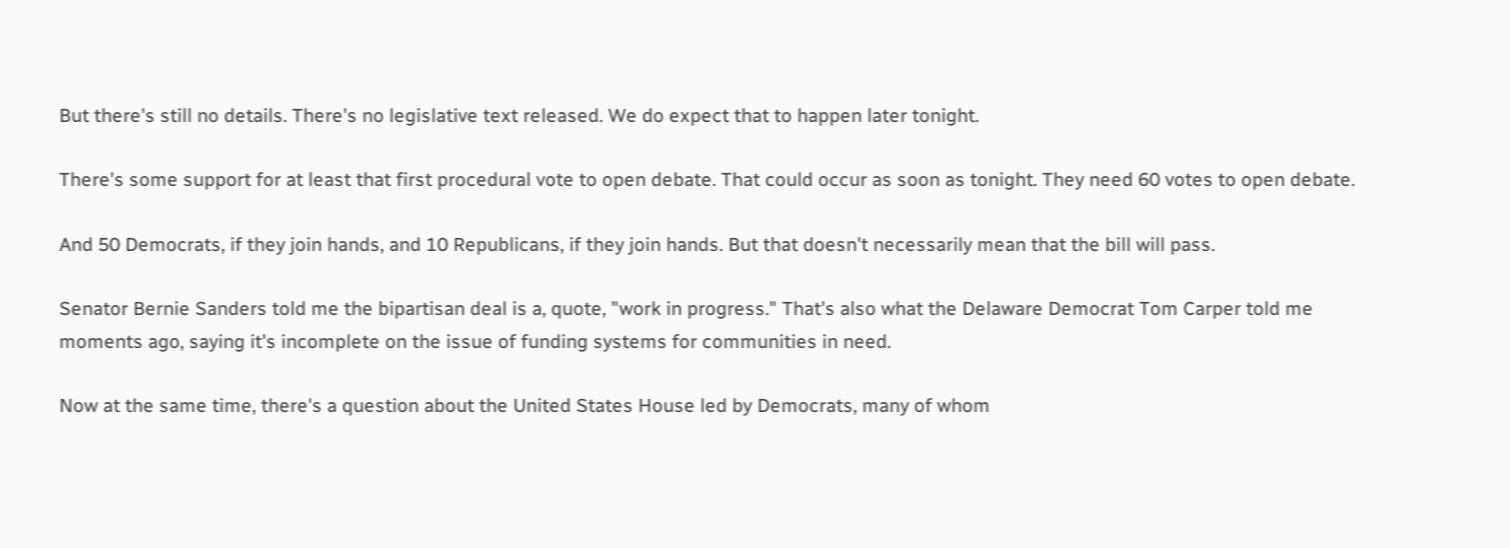But there's still no details. There's no legislative text released. We do expect that to happen later tonight.

There's some support for at least that first procedural vote to open debate. That could occur as soon as tonight. They need 60 votes to open debate.

And 50 Democrats, if they join hands, and 10 Republicans, if they join hands. But that doesn't necessarily mean that the bill will pass.

Senator Bernie Sanders told me the bipartisan deal is a, quote, "work in progress." That's also what the Delaware Democrat Tom Carper told me moments ago, saying it's incomplete on the issue of funding systems for communities in need.

Now at the same time, there's a question about the United States House led by Democrats, many of whom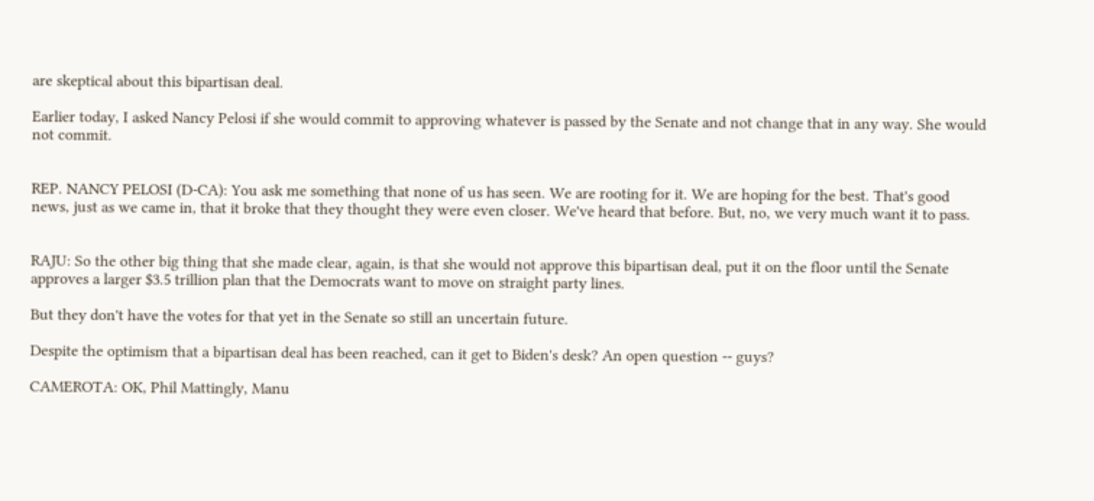are skeptical about this bipartisan deal.

Earlier today, I asked Nancy Pelosi if she would commit to approving whatever is passed by the Senate and not change that in any way. She would not commit.


REP. NANCY PELOSI (D-CA): You ask me something that none of us has seen. We are rooting for it. We are hoping for the best. That's good news, just as we came in, that it broke that they thought they were even closer. We've heard that before. But, no, we very much want it to pass.


RAJU: So the other big thing that she made clear, again, is that she would not approve this bipartisan deal, put it on the floor until the Senate approves a larger $3.5 trillion plan that the Democrats want to move on straight party lines.

But they don't have the votes for that yet in the Senate so still an uncertain future.

Despite the optimism that a bipartisan deal has been reached, can it get to Biden's desk? An open question -- guys?

CAMEROTA: OK, Phil Mattingly, Manu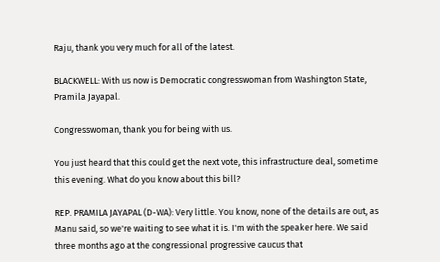Raju, thank you very much for all of the latest.

BLACKWELL: With us now is Democratic congresswoman from Washington State, Pramila Jayapal.

Congresswoman, thank you for being with us.

You just heard that this could get the next vote, this infrastructure deal, sometime this evening. What do you know about this bill?

REP. PRAMILA JAYAPAL (D-WA): Very little. You know, none of the details are out, as Manu said, so we're waiting to see what it is. I'm with the speaker here. We said three months ago at the congressional progressive caucus that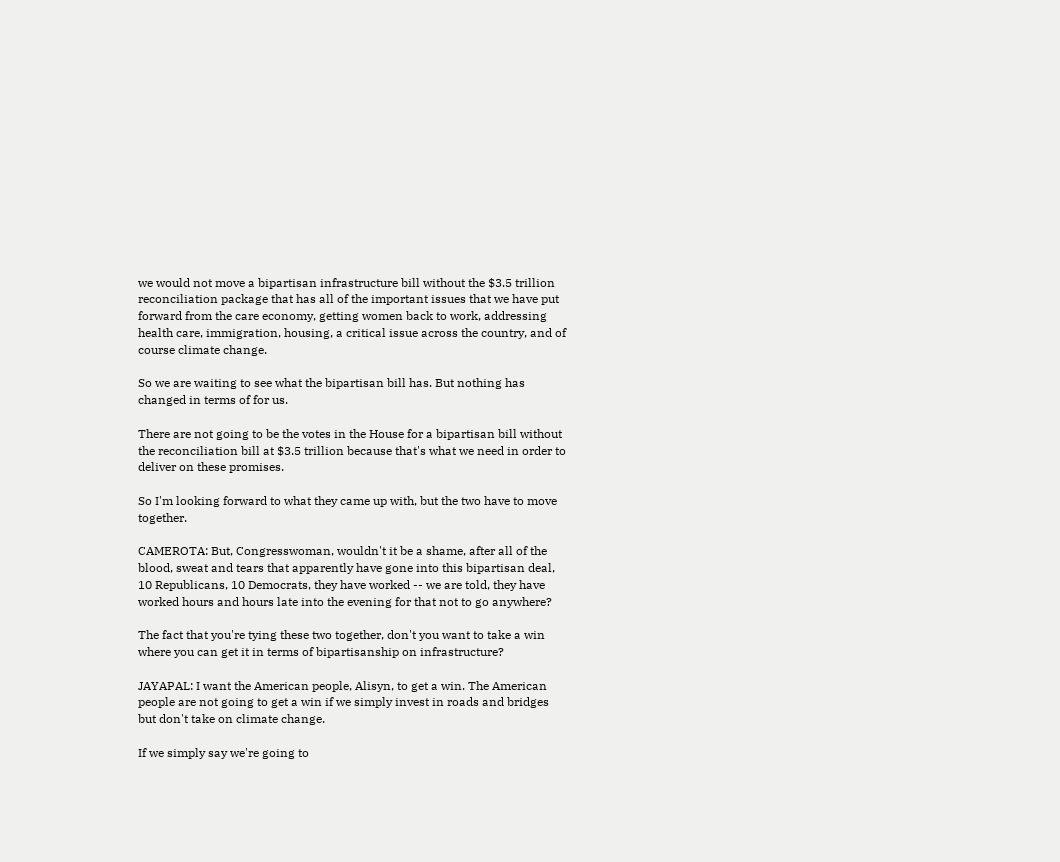we would not move a bipartisan infrastructure bill without the $3.5 trillion reconciliation package that has all of the important issues that we have put forward from the care economy, getting women back to work, addressing health care, immigration, housing, a critical issue across the country, and of course climate change.

So we are waiting to see what the bipartisan bill has. But nothing has changed in terms of for us.

There are not going to be the votes in the House for a bipartisan bill without the reconciliation bill at $3.5 trillion because that's what we need in order to deliver on these promises.

So I'm looking forward to what they came up with, but the two have to move together.

CAMEROTA: But, Congresswoman, wouldn't it be a shame, after all of the blood, sweat and tears that apparently have gone into this bipartisan deal, 10 Republicans, 10 Democrats, they have worked -- we are told, they have worked hours and hours late into the evening for that not to go anywhere?

The fact that you're tying these two together, don't you want to take a win where you can get it in terms of bipartisanship on infrastructure?

JAYAPAL: I want the American people, Alisyn, to get a win. The American people are not going to get a win if we simply invest in roads and bridges but don't take on climate change.

If we simply say we're going to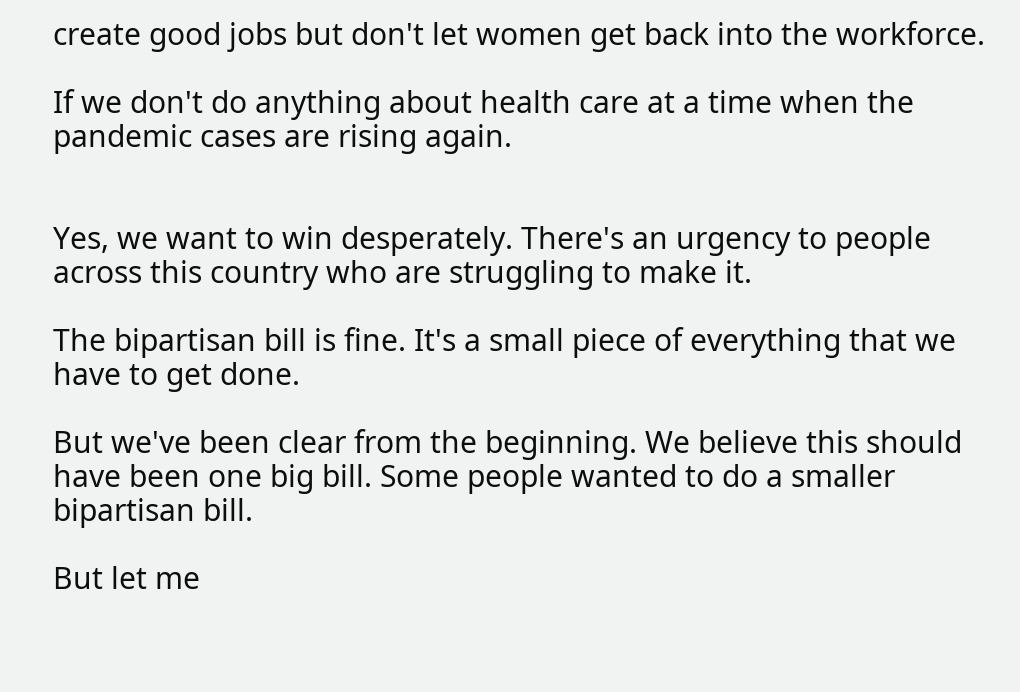create good jobs but don't let women get back into the workforce.

If we don't do anything about health care at a time when the pandemic cases are rising again.


Yes, we want to win desperately. There's an urgency to people across this country who are struggling to make it.

The bipartisan bill is fine. It's a small piece of everything that we have to get done.

But we've been clear from the beginning. We believe this should have been one big bill. Some people wanted to do a smaller bipartisan bill.

But let me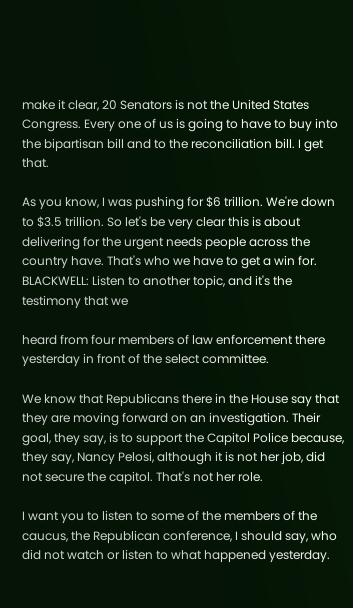make it clear, 20 Senators is not the United States Congress. Every one of us is going to have to buy into the bipartisan bill and to the reconciliation bill. I get that.

As you know, I was pushing for $6 trillion. We're down to $3.5 trillion. So let's be very clear this is about delivering for the urgent needs people across the country have. That's who we have to get a win for. BLACKWELL: Listen to another topic, and it's the testimony that we

heard from four members of law enforcement there yesterday in front of the select committee.

We know that Republicans there in the House say that they are moving forward on an investigation. Their goal, they say, is to support the Capitol Police because, they say, Nancy Pelosi, although it is not her job, did not secure the capitol. That's not her role.

I want you to listen to some of the members of the caucus, the Republican conference, I should say, who did not watch or listen to what happened yesterday.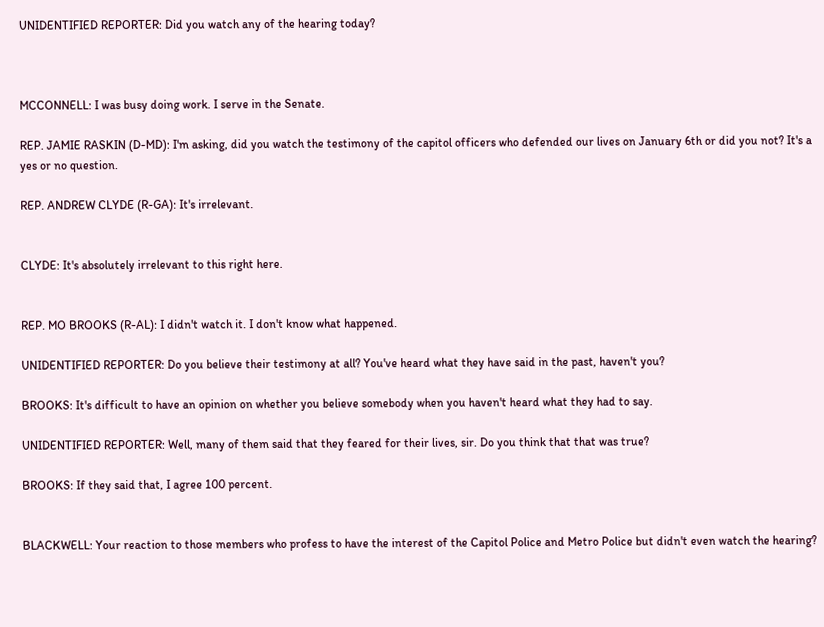UNIDENTIFIED REPORTER: Did you watch any of the hearing today?



MCCONNELL: I was busy doing work. I serve in the Senate.

REP. JAMIE RASKIN (D-MD): I'm asking, did you watch the testimony of the capitol officers who defended our lives on January 6th or did you not? It's a yes or no question.

REP. ANDREW CLYDE (R-GA): It's irrelevant.


CLYDE: It's absolutely irrelevant to this right here.


REP. MO BROOKS (R-AL): I didn't watch it. I don't know what happened.

UNIDENTIFIED REPORTER: Do you believe their testimony at all? You've heard what they have said in the past, haven't you?

BROOKS: It's difficult to have an opinion on whether you believe somebody when you haven't heard what they had to say.

UNIDENTIFIED REPORTER: Well, many of them said that they feared for their lives, sir. Do you think that that was true?

BROOKS: If they said that, I agree 100 percent.


BLACKWELL: Your reaction to those members who profess to have the interest of the Capitol Police and Metro Police but didn't even watch the hearing?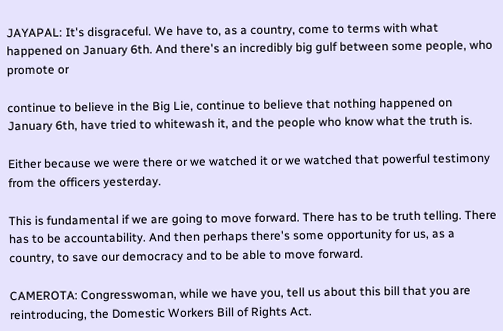JAYAPAL: It's disgraceful. We have to, as a country, come to terms with what happened on January 6th. And there's an incredibly big gulf between some people, who promote or

continue to believe in the Big Lie, continue to believe that nothing happened on January 6th, have tried to whitewash it, and the people who know what the truth is.

Either because we were there or we watched it or we watched that powerful testimony from the officers yesterday.

This is fundamental if we are going to move forward. There has to be truth telling. There has to be accountability. And then perhaps there's some opportunity for us, as a country, to save our democracy and to be able to move forward.

CAMEROTA: Congresswoman, while we have you, tell us about this bill that you are reintroducing, the Domestic Workers Bill of Rights Act.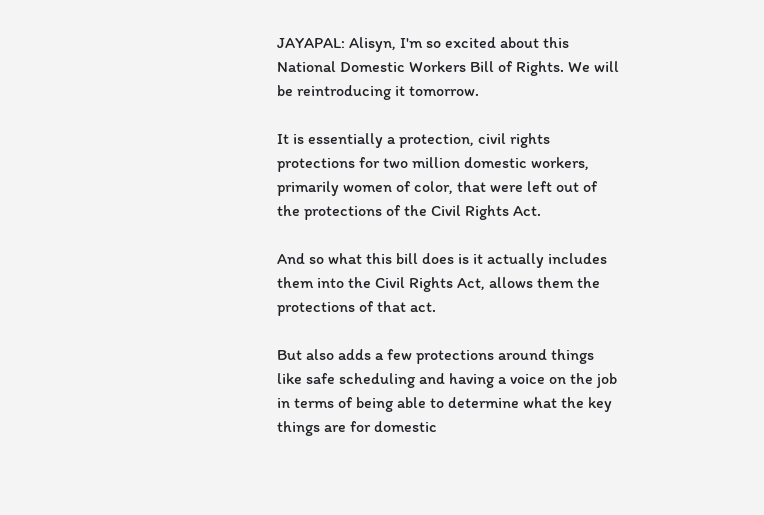JAYAPAL: Alisyn, I'm so excited about this National Domestic Workers Bill of Rights. We will be reintroducing it tomorrow.

It is essentially a protection, civil rights protections for two million domestic workers, primarily women of color, that were left out of the protections of the Civil Rights Act.

And so what this bill does is it actually includes them into the Civil Rights Act, allows them the protections of that act.

But also adds a few protections around things like safe scheduling and having a voice on the job in terms of being able to determine what the key things are for domestic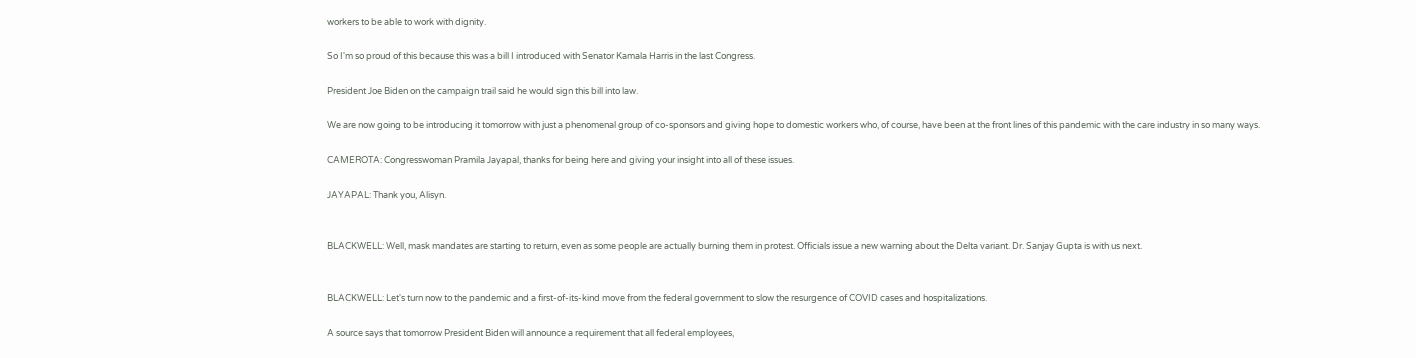workers to be able to work with dignity.

So I'm so proud of this because this was a bill I introduced with Senator Kamala Harris in the last Congress.

President Joe Biden on the campaign trail said he would sign this bill into law.

We are now going to be introducing it tomorrow with just a phenomenal group of co-sponsors and giving hope to domestic workers who, of course, have been at the front lines of this pandemic with the care industry in so many ways.

CAMEROTA: Congresswoman Pramila Jayapal, thanks for being here and giving your insight into all of these issues.

JAYAPAL: Thank you, Alisyn.


BLACKWELL: Well, mask mandates are starting to return, even as some people are actually burning them in protest. Officials issue a new warning about the Delta variant. Dr. Sanjay Gupta is with us next.


BLACKWELL: Let's turn now to the pandemic and a first-of-its-kind move from the federal government to slow the resurgence of COVID cases and hospitalizations.

A source says that tomorrow President Biden will announce a requirement that all federal employees,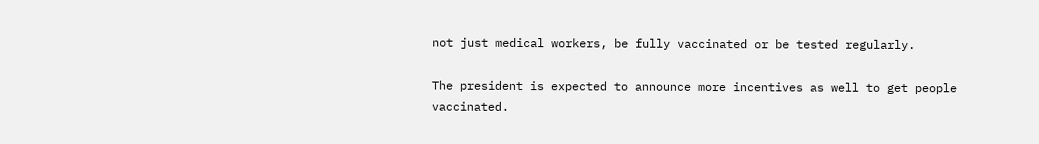not just medical workers, be fully vaccinated or be tested regularly.

The president is expected to announce more incentives as well to get people vaccinated.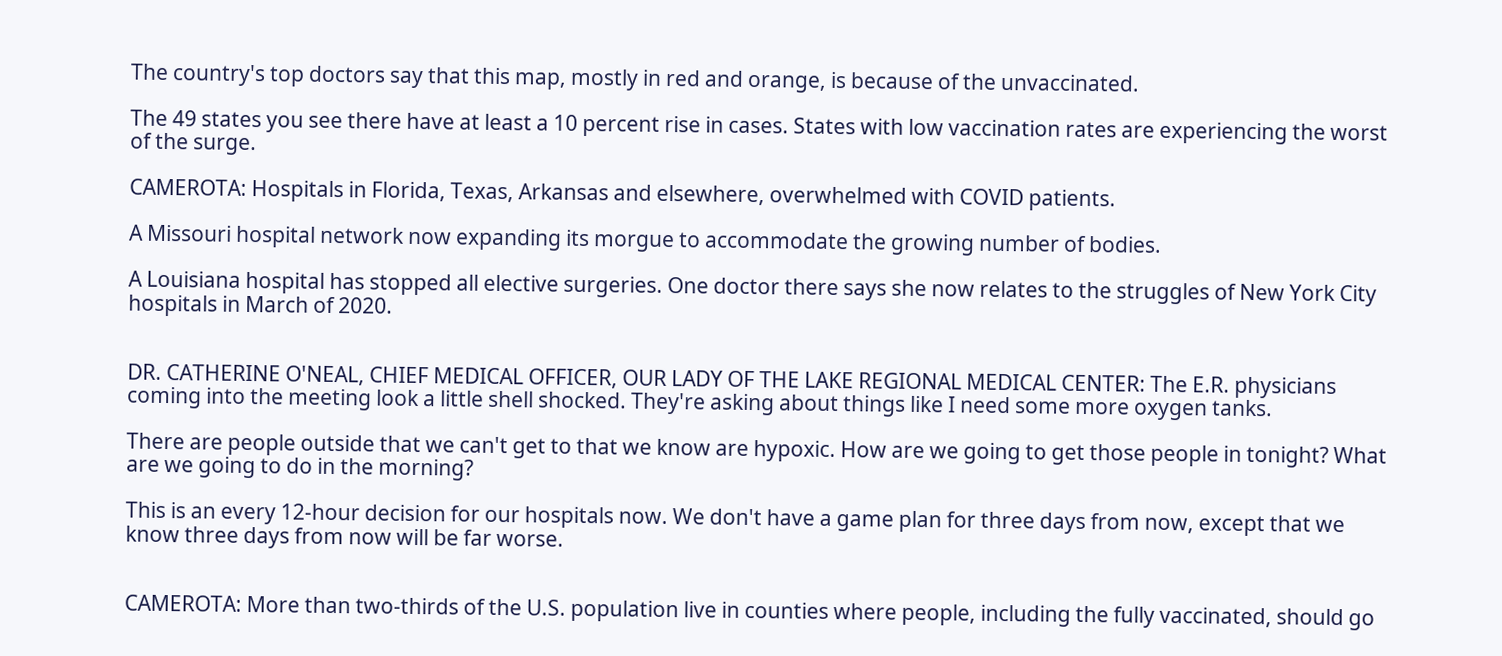The country's top doctors say that this map, mostly in red and orange, is because of the unvaccinated.

The 49 states you see there have at least a 10 percent rise in cases. States with low vaccination rates are experiencing the worst of the surge.

CAMEROTA: Hospitals in Florida, Texas, Arkansas and elsewhere, overwhelmed with COVID patients.

A Missouri hospital network now expanding its morgue to accommodate the growing number of bodies.

A Louisiana hospital has stopped all elective surgeries. One doctor there says she now relates to the struggles of New York City hospitals in March of 2020.


DR. CATHERINE O'NEAL, CHIEF MEDICAL OFFICER, OUR LADY OF THE LAKE REGIONAL MEDICAL CENTER: The E.R. physicians coming into the meeting look a little shell shocked. They're asking about things like I need some more oxygen tanks.

There are people outside that we can't get to that we know are hypoxic. How are we going to get those people in tonight? What are we going to do in the morning?

This is an every 12-hour decision for our hospitals now. We don't have a game plan for three days from now, except that we know three days from now will be far worse.


CAMEROTA: More than two-thirds of the U.S. population live in counties where people, including the fully vaccinated, should go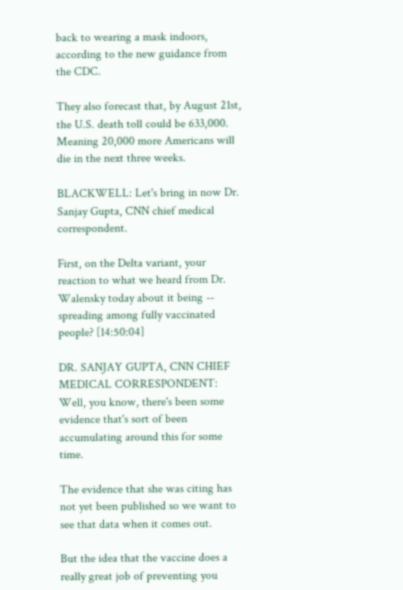back to wearing a mask indoors, according to the new guidance from the CDC.

They also forecast that, by August 21st, the U.S. death toll could be 633,000. Meaning 20,000 more Americans will die in the next three weeks.

BLACKWELL: Let's bring in now Dr. Sanjay Gupta, CNN chief medical correspondent.

First, on the Delta variant, your reaction to what we heard from Dr. Walensky today about it being -- spreading among fully vaccinated people? [14:50:04]

DR. SANJAY GUPTA, CNN CHIEF MEDICAL CORRESPONDENT: Well, you know, there's been some evidence that's sort of been accumulating around this for some time.

The evidence that she was citing has not yet been published so we want to see that data when it comes out.

But the idea that the vaccine does a really great job of preventing you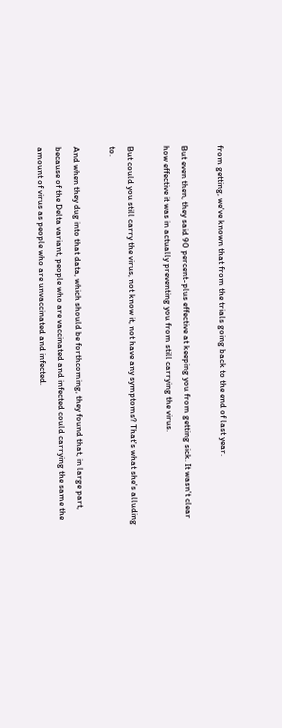from getting, we've known that from the trials going back to the end of last year.

But even then, they said 90 percent-plus effective at keeping you from getting sick. It wasn't clear how effective it was in actually preventing you from still carrying the virus.

But could you still carry the virus, not know it, not have any symptoms? That's what she's alluding to.

And when they dug into that data, which should be forthcoming, they found that, in large part, because of the Delta variant, people who are vaccinated and infected could carrying the same the amount of virus as people who are unvaccinated and infected.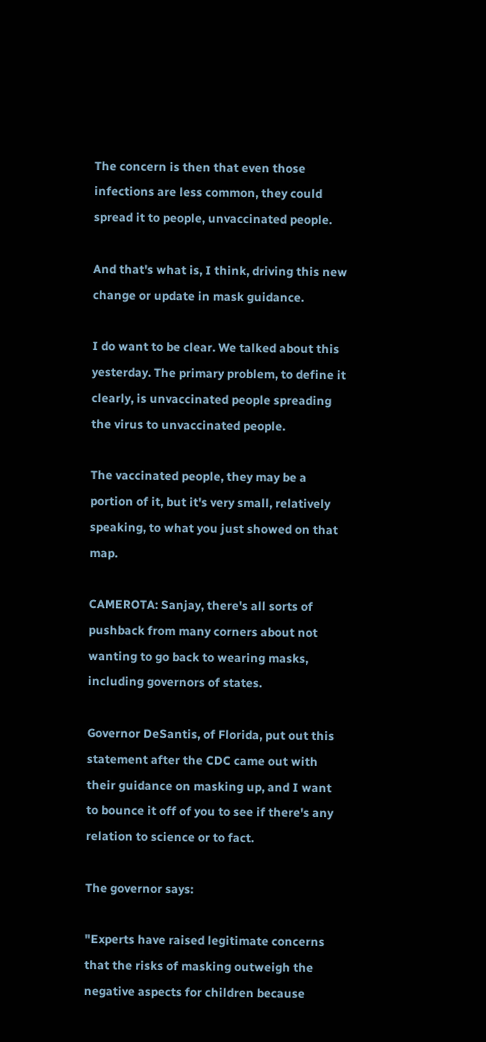The concern is then that even those infections are less common, they could spread it to people, unvaccinated people.

And that's what is, I think, driving this new change or update in mask guidance.

I do want to be clear. We talked about this yesterday. The primary problem, to define it clearly, is unvaccinated people spreading the virus to unvaccinated people.

The vaccinated people, they may be a portion of it, but it's very small, relatively speaking, to what you just showed on that map.

CAMEROTA: Sanjay, there's all sorts of pushback from many corners about not wanting to go back to wearing masks, including governors of states.

Governor DeSantis, of Florida, put out this statement after the CDC came out with their guidance on masking up, and I want to bounce it off of you to see if there's any relation to science or to fact.

The governor says:

"Experts have raised legitimate concerns that the risks of masking outweigh the negative aspects for children because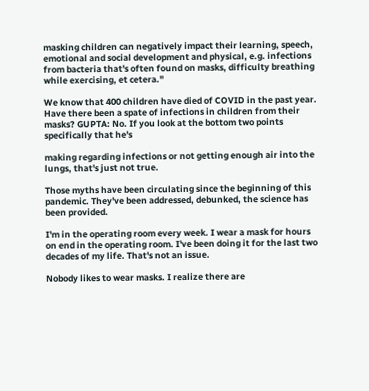masking children can negatively impact their learning, speech, emotional and social development and physical, e.g. infections from bacteria that's often found on masks, difficulty breathing while exercising, et cetera."

We know that 400 children have died of COVID in the past year. Have there been a spate of infections in children from their masks? GUPTA: No. If you look at the bottom two points specifically that he's

making regarding infections or not getting enough air into the lungs, that's just not true.

Those myths have been circulating since the beginning of this pandemic. They've been addressed, debunked, the science has been provided.

I'm in the operating room every week. I wear a mask for hours on end in the operating room. I've been doing it for the last two decades of my life. That's not an issue.

Nobody likes to wear masks. I realize there are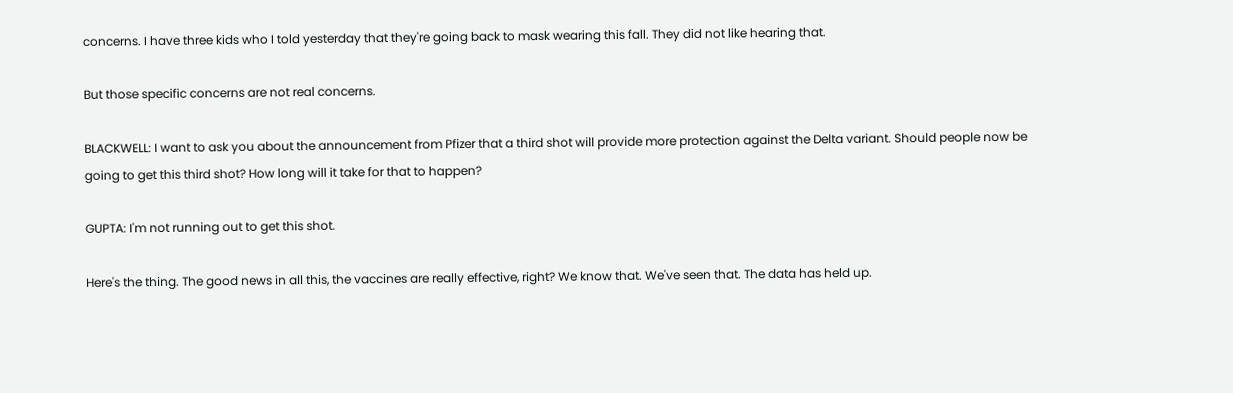concerns. I have three kids who I told yesterday that they're going back to mask wearing this fall. They did not like hearing that.

But those specific concerns are not real concerns.

BLACKWELL: I want to ask you about the announcement from Pfizer that a third shot will provide more protection against the Delta variant. Should people now be going to get this third shot? How long will it take for that to happen?

GUPTA: I'm not running out to get this shot.

Here's the thing. The good news in all this, the vaccines are really effective, right? We know that. We've seen that. The data has held up.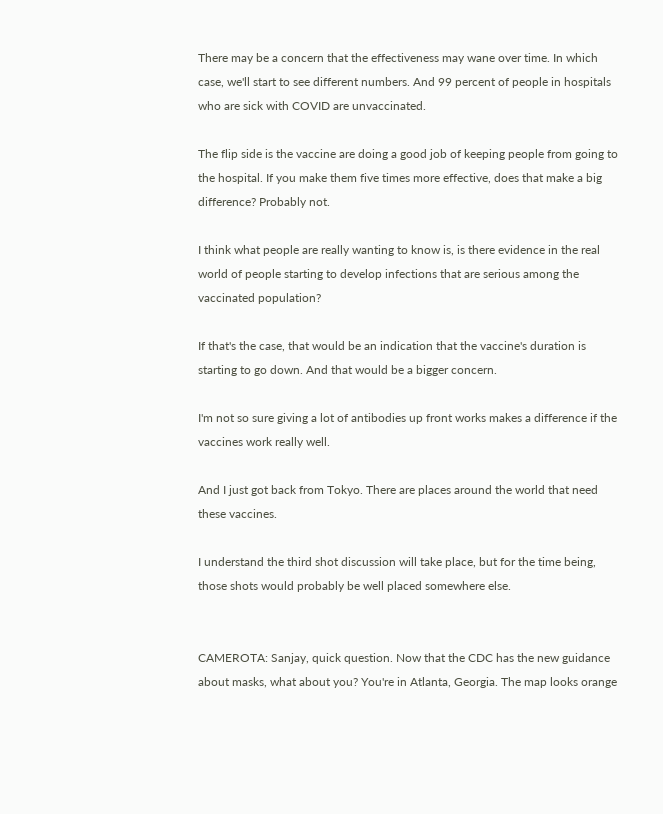There may be a concern that the effectiveness may wane over time. In which case, we'll start to see different numbers. And 99 percent of people in hospitals who are sick with COVID are unvaccinated.

The flip side is the vaccine are doing a good job of keeping people from going to the hospital. If you make them five times more effective, does that make a big difference? Probably not.

I think what people are really wanting to know is, is there evidence in the real world of people starting to develop infections that are serious among the vaccinated population?

If that's the case, that would be an indication that the vaccine's duration is starting to go down. And that would be a bigger concern.

I'm not so sure giving a lot of antibodies up front works makes a difference if the vaccines work really well.

And I just got back from Tokyo. There are places around the world that need these vaccines.

I understand the third shot discussion will take place, but for the time being, those shots would probably be well placed somewhere else.


CAMEROTA: Sanjay, quick question. Now that the CDC has the new guidance about masks, what about you? You're in Atlanta, Georgia. The map looks orange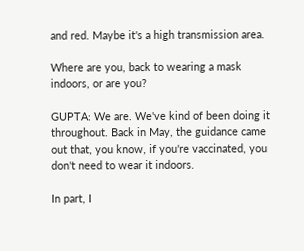and red. Maybe it's a high transmission area.

Where are you, back to wearing a mask indoors, or are you?

GUPTA: We are. We've kind of been doing it throughout. Back in May, the guidance came out that, you know, if you're vaccinated, you don't need to wear it indoors.

In part, I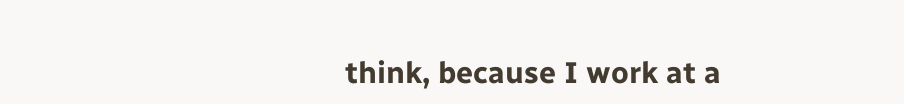think, because I work at a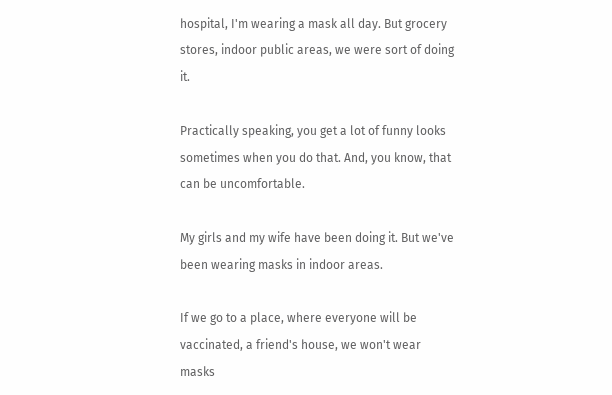hospital, I'm wearing a mask all day. But grocery stores, indoor public areas, we were sort of doing it.

Practically speaking, you get a lot of funny looks sometimes when you do that. And, you know, that can be uncomfortable.

My girls and my wife have been doing it. But we've been wearing masks in indoor areas.

If we go to a place, where everyone will be vaccinated, a friend's house, we won't wear masks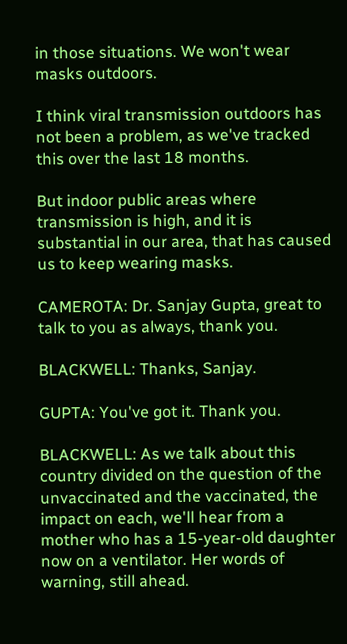in those situations. We won't wear masks outdoors.

I think viral transmission outdoors has not been a problem, as we've tracked this over the last 18 months.

But indoor public areas where transmission is high, and it is substantial in our area, that has caused us to keep wearing masks.

CAMEROTA: Dr. Sanjay Gupta, great to talk to you as always, thank you.

BLACKWELL: Thanks, Sanjay.

GUPTA: You've got it. Thank you.

BLACKWELL: As we talk about this country divided on the question of the unvaccinated and the vaccinated, the impact on each, we'll hear from a mother who has a 15-year-old daughter now on a ventilator. Her words of warning, still ahead.